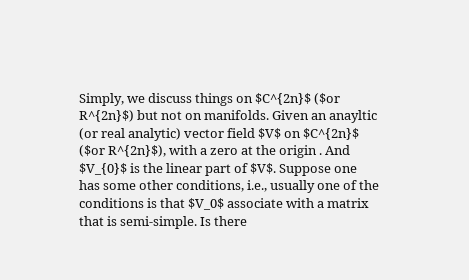Simply, we discuss things on $C^{2n}$ ($or R^{2n}$) but not on manifolds. Given an anayltic (or real analytic) vector field $V$ on $C^{2n}$ ($or R^{2n}$), with a zero at the origin . And $V_{0}$ is the linear part of $V$. Suppose one has some other conditions, i.e., usually one of the conditions is that $V_0$ associate with a matrix that is semi-simple. Is there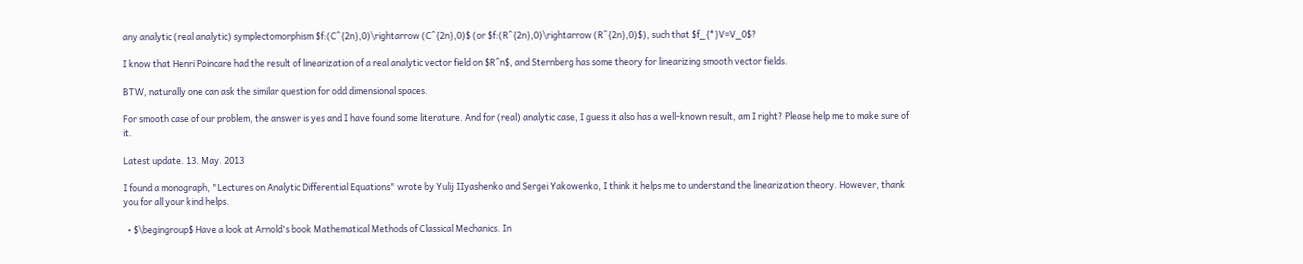any analytic (real analytic) symplectomorphism $f:(C^{2n},0)\rightarrow (C^{2n},0)$ (or $f:(R^{2n},0)\rightarrow (R^{2n},0)$), such that $f_{*}V=V_0$?

I know that Henri Poincare had the result of linearization of a real analytic vector field on $R^n$, and Sternberg has some theory for linearizing smooth vector fields.

BTW, naturally one can ask the similar question for odd dimensional spaces.

For smooth case of our problem, the answer is yes and I have found some literature. And for (real) analytic case, I guess it also has a well-known result, am I right? Please help me to make sure of it.

Latest update. 13. May. 2013

I found a monograph, "Lectures on Analytic Differential Equations" wrote by Yulij IIyashenko and Sergei Yakowenko, I think it helps me to understand the linearization theory. However, thank you for all your kind helps.

  • $\begingroup$ Have a look at Arnold's book Mathematical Methods of Classical Mechanics. In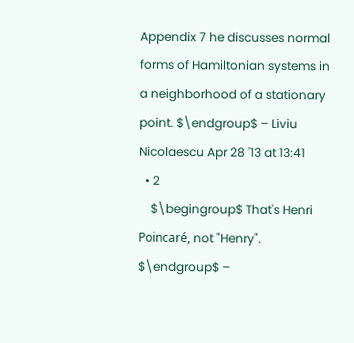Appendix 7 he discusses normal forms of Hamiltonian systems in a neighborhood of a stationary point. $\endgroup$ – Liviu Nicolaescu Apr 28 '13 at 13:41
  • 2
    $\begingroup$ That's Henri Poincaré, not "Henry". $\endgroup$ –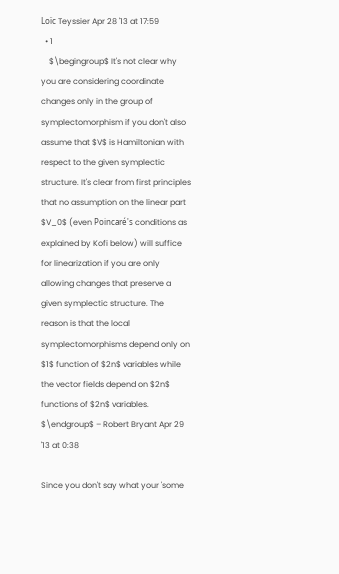Loïc Teyssier Apr 28 '13 at 17:59
  • 1
    $\begingroup$ It's not clear why you are considering coordinate changes only in the group of symplectomorphism if you don't also assume that $V$ is Hamiltonian with respect to the given symplectic structure. It's clear from first principles that no assumption on the linear part $V_0$ (even Poincaré's conditions as explained by Kofi below) will suffice for linearization if you are only allowing changes that preserve a given symplectic structure. The reason is that the local symplectomorphisms depend only on $1$ function of $2n$ variables while the vector fields depend on $2n$ functions of $2n$ variables. $\endgroup$ – Robert Bryant Apr 29 '13 at 0:38

Since you don't say what your 'some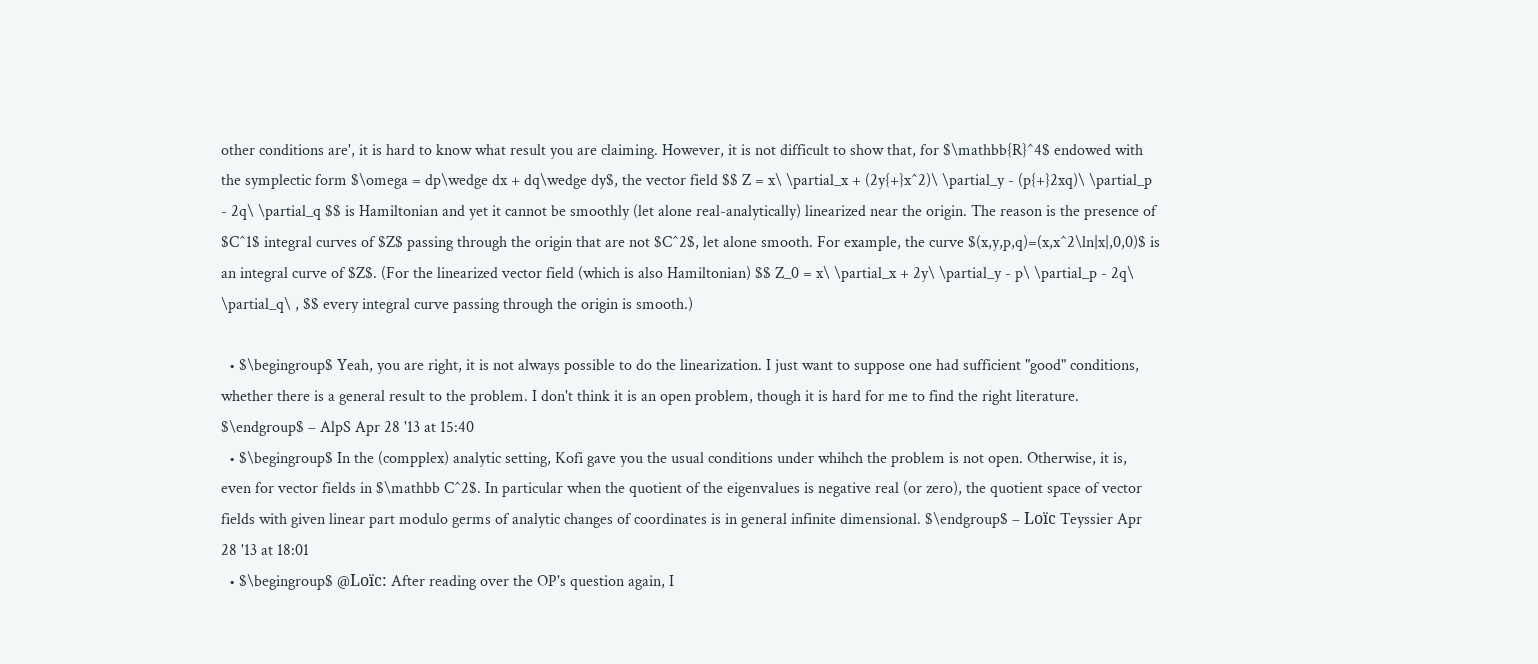other conditions are', it is hard to know what result you are claiming. However, it is not difficult to show that, for $\mathbb{R}^4$ endowed with the symplectic form $\omega = dp\wedge dx + dq\wedge dy$, the vector field $$ Z = x\ \partial_x + (2y{+}x^2)\ \partial_y - (p{+}2xq)\ \partial_p - 2q\ \partial_q $$ is Hamiltonian and yet it cannot be smoothly (let alone real-analytically) linearized near the origin. The reason is the presence of $C^1$ integral curves of $Z$ passing through the origin that are not $C^2$, let alone smooth. For example, the curve $(x,y,p,q)=(x,x^2\ln|x|,0,0)$ is an integral curve of $Z$. (For the linearized vector field (which is also Hamiltonian) $$ Z_0 = x\ \partial_x + 2y\ \partial_y - p\ \partial_p - 2q\ \partial_q\ , $$ every integral curve passing through the origin is smooth.)

  • $\begingroup$ Yeah, you are right, it is not always possible to do the linearization. I just want to suppose one had sufficient "good" conditions, whether there is a general result to the problem. I don't think it is an open problem, though it is hard for me to find the right literature. $\endgroup$ – AlpS Apr 28 '13 at 15:40
  • $\begingroup$ In the (compplex) analytic setting, Kofi gave you the usual conditions under whihch the problem is not open. Otherwise, it is, even for vector fields in $\mathbb C^2$. In particular when the quotient of the eigenvalues is negative real (or zero), the quotient space of vector fields with given linear part modulo germs of analytic changes of coordinates is in general infinite dimensional. $\endgroup$ – Loïc Teyssier Apr 28 '13 at 18:01
  • $\begingroup$ @Loïc: After reading over the OP's question again, I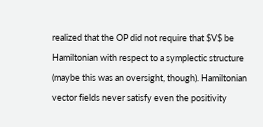realized that the OP did not require that $V$ be Hamiltonian with respect to a symplectic structure (maybe this was an oversight, though). Hamiltonian vector fields never satisfy even the positivity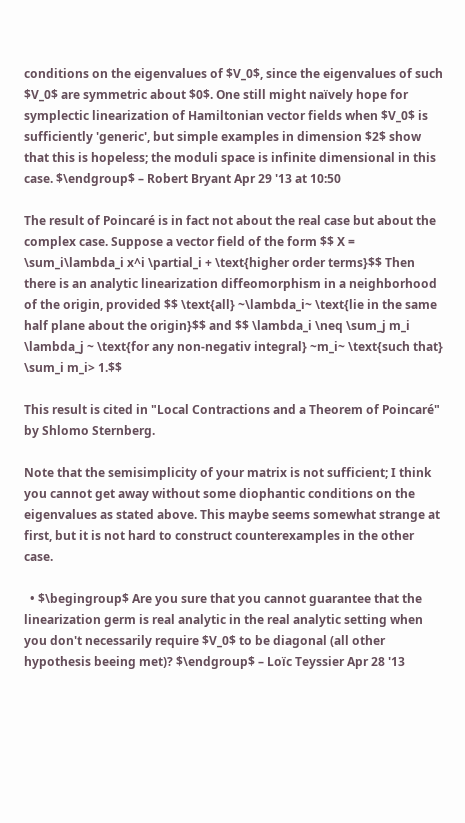conditions on the eigenvalues of $V_0$, since the eigenvalues of such $V_0$ are symmetric about $0$. One still might naïvely hope for symplectic linearization of Hamiltonian vector fields when $V_0$ is sufficiently 'generic', but simple examples in dimension $2$ show that this is hopeless; the moduli space is infinite dimensional in this case. $\endgroup$ – Robert Bryant Apr 29 '13 at 10:50

The result of Poincaré is in fact not about the real case but about the complex case. Suppose a vector field of the form $$ X = \sum_i\lambda_i x^i \partial_i + \text{higher order terms}$$ Then there is an analytic linearization diffeomorphism in a neighborhood of the origin, provided $$ \text{all} ~\lambda_i~ \text{lie in the same half plane about the origin}$$ and $$ \lambda_i \neq \sum_j m_i \lambda_j ~ \text{for any non-negativ integral} ~m_i~ \text{such that} \sum_i m_i> 1.$$

This result is cited in "Local Contractions and a Theorem of Poincaré" by Shlomo Sternberg.

Note that the semisimplicity of your matrix is not sufficient; I think you cannot get away without some diophantic conditions on the eigenvalues as stated above. This maybe seems somewhat strange at first, but it is not hard to construct counterexamples in the other case.

  • $\begingroup$ Are you sure that you cannot guarantee that the linearization germ is real analytic in the real analytic setting when you don't necessarily require $V_0$ to be diagonal (all other hypothesis beeing met)? $\endgroup$ – Loïc Teyssier Apr 28 '13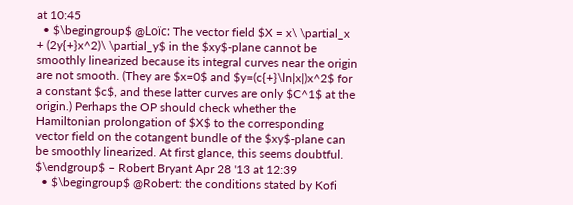at 10:45
  • $\begingroup$ @Loïc: The vector field $X = x\ \partial_x + (2y{+}x^2)\ \partial_y$ in the $xy$-plane cannot be smoothly linearized because its integral curves near the origin are not smooth. (They are $x=0$ and $y=(c{+}\ln|x|)x^2$ for a constant $c$, and these latter curves are only $C^1$ at the origin.) Perhaps the OP should check whether the Hamiltonian prolongation of $X$ to the corresponding vector field on the cotangent bundle of the $xy$-plane can be smoothly linearized. At first glance, this seems doubtful. $\endgroup$ – Robert Bryant Apr 28 '13 at 12:39
  • $\begingroup$ @Robert: the conditions stated by Kofi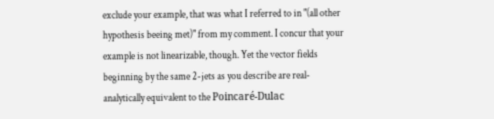exclude your example, that was what I referred to in "(all other hypothesis beeing met)" from my comment. I concur that your example is not linearizable, though. Yet the vector fields beginning by the same 2-jets as you describe are real-analytically equivalent to the Poincaré-Dulac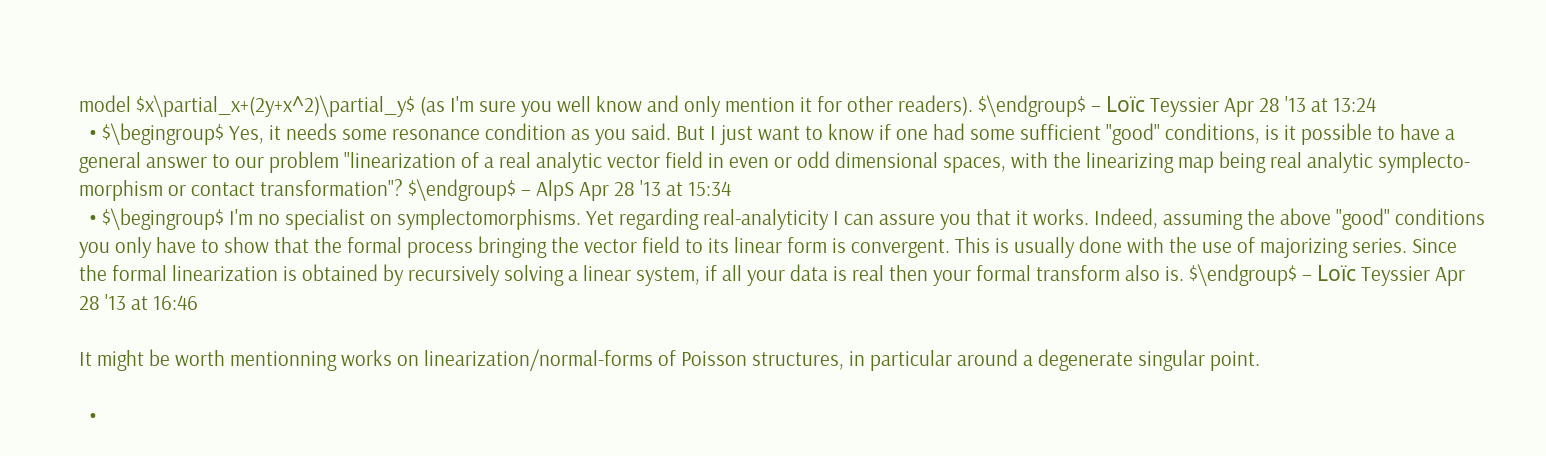model $x\partial_x+(2y+x^2)\partial_y$ (as I'm sure you well know and only mention it for other readers). $\endgroup$ – Loïc Teyssier Apr 28 '13 at 13:24
  • $\begingroup$ Yes, it needs some resonance condition as you said. But I just want to know if one had some sufficient "good" conditions, is it possible to have a general answer to our problem "linearization of a real analytic vector field in even or odd dimensional spaces, with the linearizing map being real analytic symplecto-morphism or contact transformation"? $\endgroup$ – AlpS Apr 28 '13 at 15:34
  • $\begingroup$ I'm no specialist on symplectomorphisms. Yet regarding real-analyticity I can assure you that it works. Indeed, assuming the above "good" conditions you only have to show that the formal process bringing the vector field to its linear form is convergent. This is usually done with the use of majorizing series. Since the formal linearization is obtained by recursively solving a linear system, if all your data is real then your formal transform also is. $\endgroup$ – Loïc Teyssier Apr 28 '13 at 16:46

It might be worth mentionning works on linearization/normal-forms of Poisson structures, in particular around a degenerate singular point.

  •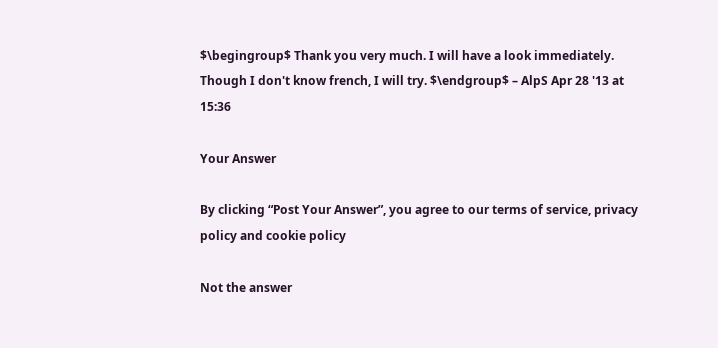$\begingroup$ Thank you very much. I will have a look immediately. Though I don't know french, I will try. $\endgroup$ – AlpS Apr 28 '13 at 15:36

Your Answer

By clicking “Post Your Answer”, you agree to our terms of service, privacy policy and cookie policy

Not the answer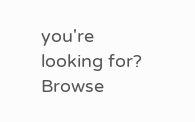you're looking for? Browse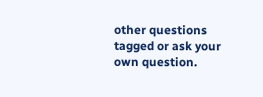other questions tagged or ask your own question.